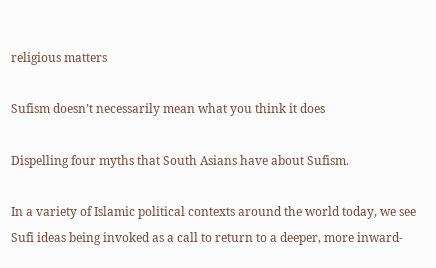religious matters

Sufism doesn’t necessarily mean what you think it does

Dispelling four myths that South Asians have about Sufism.

In a variety of Islamic political contexts around the world today, we see Sufi ideas being invoked as a call to return to a deeper, more inward-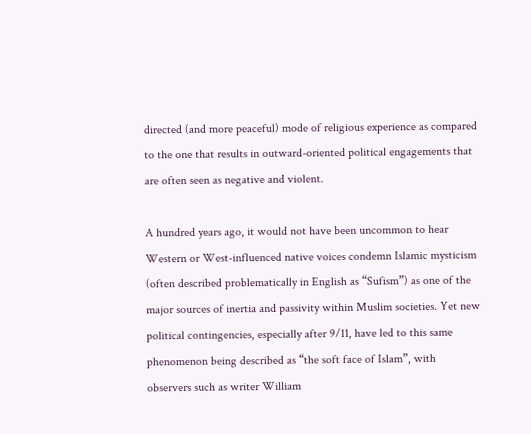directed (and more peaceful) mode of religious experience as compared to the one that results in outward-oriented political engagements that are often seen as negative and violent.

A hundred years ago, it would not have been uncommon to hear Western or West-influenced native voices condemn Islamic mysticism (often described problematically in English as “Sufism”) as one of the major sources of inertia and passivity within Muslim societies. Yet new political contingencies, especially after 9/11, have led to this same phenomenon being described as “the soft face of Islam”, with observers such as writer William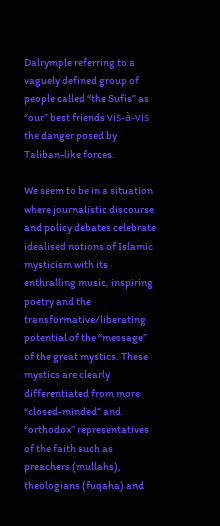Dalrymple referring to a vaguely defined group of people called “the Sufis” as “our” best friends vis-à-vis the danger posed by Taliban-like forces.

We seem to be in a situation where journalistic discourse and policy debates celebrate idealised notions of Islamic mysticism with its enthralling music, inspiring poetry and the transformative/liberating potential of the “message” of the great mystics. These mystics are clearly differentiated from more “closed-minded” and “orthodox” representatives of the faith such as preachers (mullahs), theologians (fuqaha) and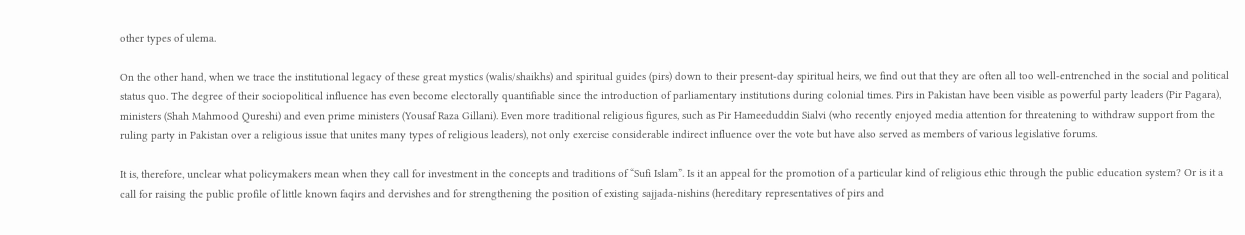other types of ulema.

On the other hand, when we trace the institutional legacy of these great mystics (walis/shaikhs) and spiritual guides (pirs) down to their present-day spiritual heirs, we find out that they are often all too well-entrenched in the social and political status quo. The degree of their sociopolitical influence has even become electorally quantifiable since the introduction of parliamentary institutions during colonial times. Pirs in Pakistan have been visible as powerful party leaders (Pir Pagara), ministers (Shah Mahmood Qureshi) and even prime ministers (Yousaf Raza Gillani). Even more traditional religious figures, such as Pir Hameeduddin Sialvi (who recently enjoyed media attention for threatening to withdraw support from the ruling party in Pakistan over a religious issue that unites many types of religious leaders), not only exercise considerable indirect influence over the vote but have also served as members of various legislative forums.

It is, therefore, unclear what policymakers mean when they call for investment in the concepts and traditions of “Sufi Islam”. Is it an appeal for the promotion of a particular kind of religious ethic through the public education system? Or is it a call for raising the public profile of little known faqirs and dervishes and for strengthening the position of existing sajjada-nishins (hereditary representatives of pirs and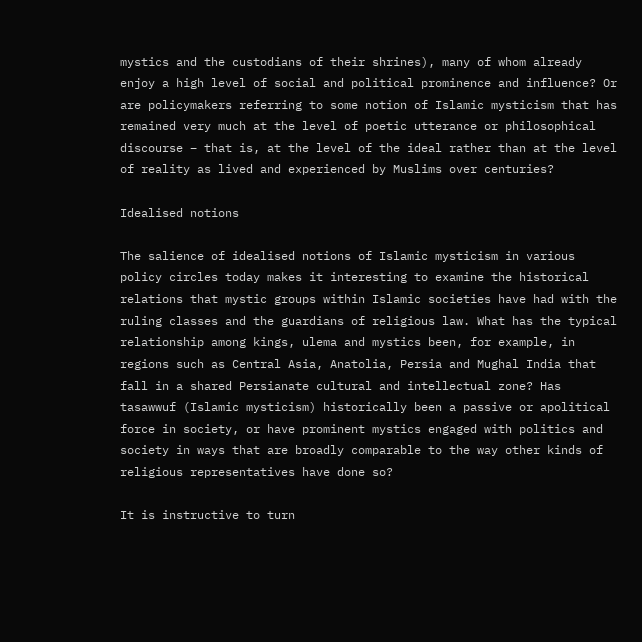mystics and the custodians of their shrines), many of whom already enjoy a high level of social and political prominence and influence? Or are policymakers referring to some notion of Islamic mysticism that has remained very much at the level of poetic utterance or philosophical discourse – that is, at the level of the ideal rather than at the level of reality as lived and experienced by Muslims over centuries?

Idealised notions

The salience of idealised notions of Islamic mysticism in various policy circles today makes it interesting to examine the historical relations that mystic groups within Islamic societies have had with the ruling classes and the guardians of religious law. What has the typical relationship among kings, ulema and mystics been, for example, in regions such as Central Asia, Anatolia, Persia and Mughal India that fall in a shared Persianate cultural and intellectual zone? Has tasawwuf (Islamic mysticism) historically been a passive or apolitical force in society, or have prominent mystics engaged with politics and society in ways that are broadly comparable to the way other kinds of religious representatives have done so?

It is instructive to turn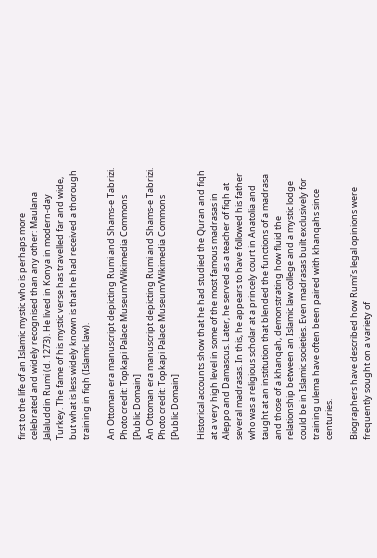first to the life of an Islamic mystic who is perhaps more celebrated and widely recognised than any other: Maulana Jalaluddin Rumi (d. 1273). He lived in Konya in modern-day Turkey. The fame of his mystic verse has travelled far and wide, but what is less widely known is that he had received a thorough training in fiqh (Islamic law).

An Ottoman era manuscript depicting Rumi and Shams-e Tabrizi. Photo credit: Topkapi Palace Museum/Wikimedia Commons [Public Domain]
An Ottoman era manuscript depicting Rumi and Shams-e Tabrizi. Photo credit: Topkapi Palace Museum/Wikimedia Commons [Public Domain]

Historical accounts show that he had studied the Quran and fiqh at a very high level in some of the most famous madrasas in Aleppo and Damascus. Later, he served as a teacher of fiqh at several madrasas. In this, he appears to have followed his father who was a religious scholar at a princely court in Anatolia and taught at an institution that blended the functions of a madrasa and those of a khanqah, demonstrating how fluid the relationship between an Islamic law college and a mystic lodge could be in Islamic societies. Even madrasas built exclusively for training ulema have often been paired with khanqahs since centuries.

Biographers have described how Rumi’s legal opinions were frequently sought on a variety of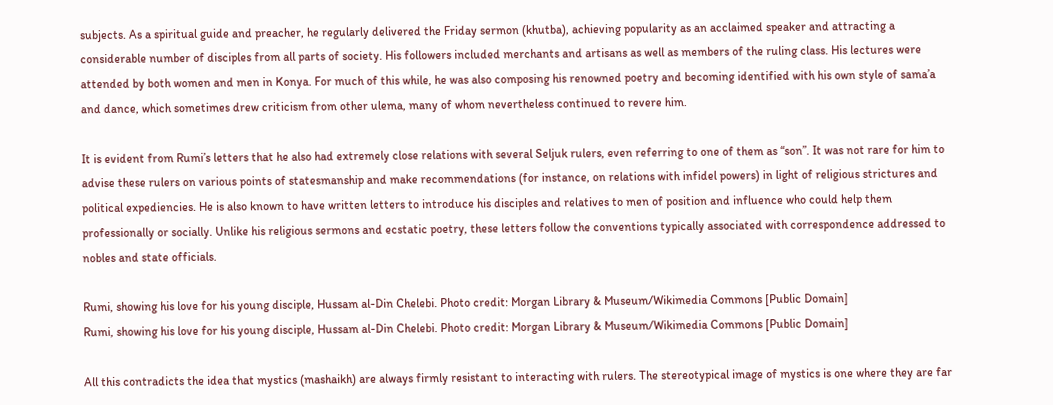subjects. As a spiritual guide and preacher, he regularly delivered the Friday sermon (khutba), achieving popularity as an acclaimed speaker and attracting a considerable number of disciples from all parts of society. His followers included merchants and artisans as well as members of the ruling class. His lectures were attended by both women and men in Konya. For much of this while, he was also composing his renowned poetry and becoming identified with his own style of sama’a and dance, which sometimes drew criticism from other ulema, many of whom nevertheless continued to revere him.

It is evident from Rumi’s letters that he also had extremely close relations with several Seljuk rulers, even referring to one of them as “son”. It was not rare for him to advise these rulers on various points of statesmanship and make recommendations (for instance, on relations with infidel powers) in light of religious strictures and political expediencies. He is also known to have written letters to introduce his disciples and relatives to men of position and influence who could help them professionally or socially. Unlike his religious sermons and ecstatic poetry, these letters follow the conventions typically associated with correspondence addressed to nobles and state officials.

Rumi, showing his love for his young disciple, Hussam al-Din Chelebi. Photo credit: Morgan Library & Museum/Wikimedia Commons [Public Domain]
Rumi, showing his love for his young disciple, Hussam al-Din Chelebi. Photo credit: Morgan Library & Museum/Wikimedia Commons [Public Domain]

All this contradicts the idea that mystics (mashaikh) are always firmly resistant to interacting with rulers. The stereotypical image of mystics is one where they are far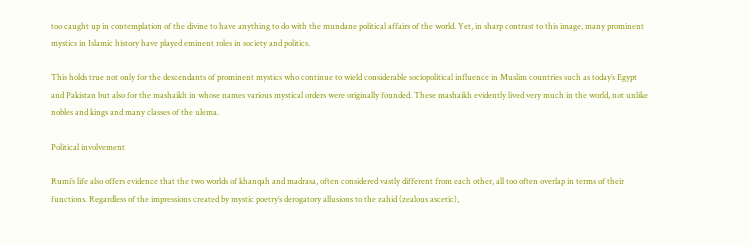too caught up in contemplation of the divine to have anything to do with the mundane political affairs of the world. Yet, in sharp contrast to this image, many prominent mystics in Islamic history have played eminent roles in society and politics.

This holds true not only for the descendants of prominent mystics who continue to wield considerable sociopolitical influence in Muslim countries such as today’s Egypt and Pakistan but also for the mashaikh in whose names various mystical orders were originally founded. These mashaikh evidently lived very much in the world, not unlike nobles and kings and many classes of the ulema.

Political involvement

Rumi’s life also offers evidence that the two worlds of khanqah and madrasa, often considered vastly different from each other, all too often overlap in terms of their functions. Regardless of the impressions created by mystic poetry’s derogatory allusions to the zahid (zealous ascetic),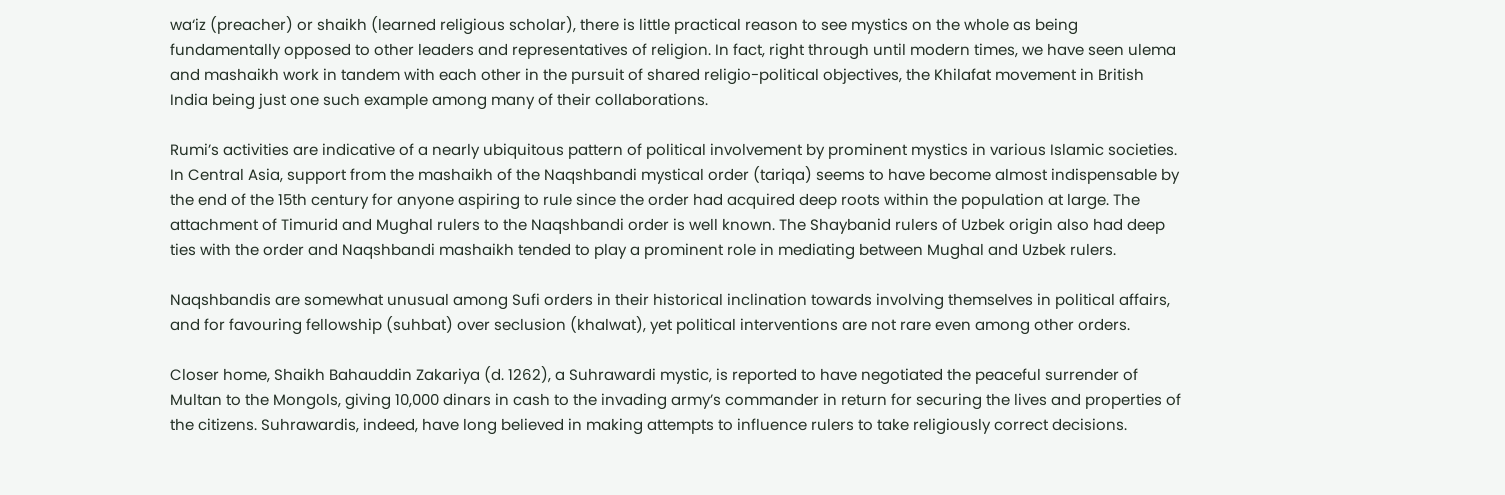wa‘iz (preacher) or shaikh (learned religious scholar), there is little practical reason to see mystics on the whole as being fundamentally opposed to other leaders and representatives of religion. In fact, right through until modern times, we have seen ulema and mashaikh work in tandem with each other in the pursuit of shared religio-political objectives, the Khilafat movement in British India being just one such example among many of their collaborations.

Rumi’s activities are indicative of a nearly ubiquitous pattern of political involvement by prominent mystics in various Islamic societies. In Central Asia, support from the mashaikh of the Naqshbandi mystical order (tariqa) seems to have become almost indispensable by the end of the 15th century for anyone aspiring to rule since the order had acquired deep roots within the population at large. The attachment of Timurid and Mughal rulers to the Naqshbandi order is well known. The Shaybanid rulers of Uzbek origin also had deep ties with the order and Naqshbandi mashaikh tended to play a prominent role in mediating between Mughal and Uzbek rulers.

Naqshbandis are somewhat unusual among Sufi orders in their historical inclination towards involving themselves in political affairs, and for favouring fellowship (suhbat) over seclusion (khalwat), yet political interventions are not rare even among other orders.

Closer home, Shaikh Bahauddin Zakariya (d. 1262), a Suhrawardi mystic, is reported to have negotiated the peaceful surrender of Multan to the Mongols, giving 10,000 dinars in cash to the invading army’s commander in return for securing the lives and properties of the citizens. Suhrawardis, indeed, have long believed in making attempts to influence rulers to take religiously correct decisions.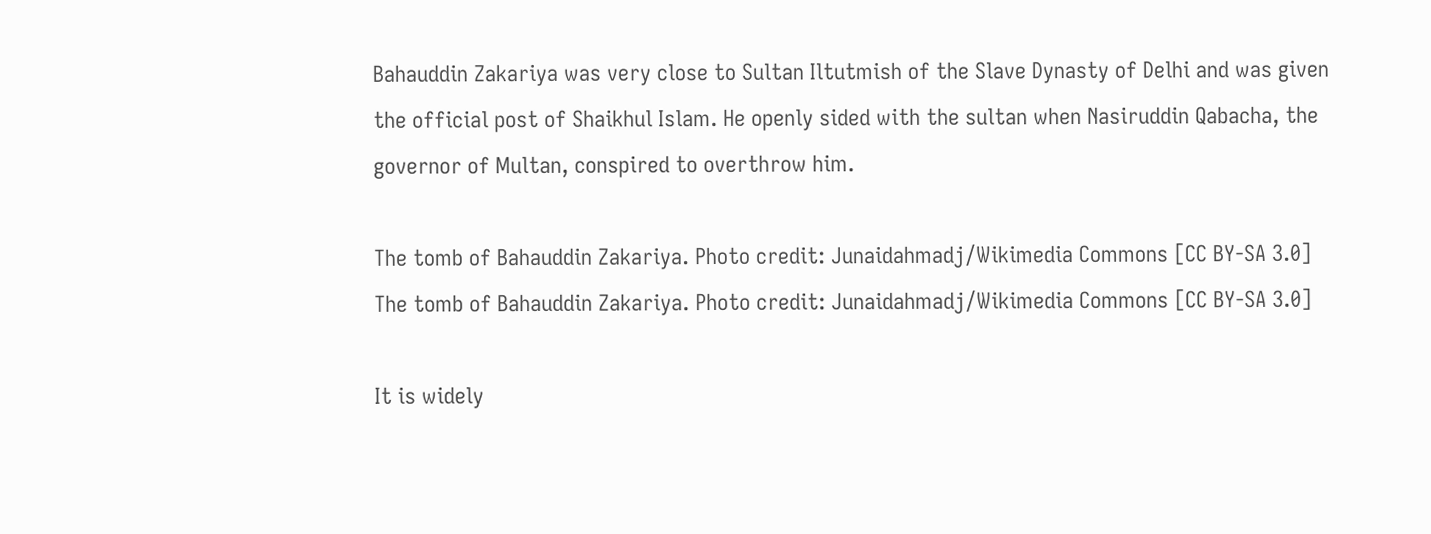Bahauddin Zakariya was very close to Sultan Iltutmish of the Slave Dynasty of Delhi and was given the official post of Shaikhul Islam. He openly sided with the sultan when Nasiruddin Qabacha, the governor of Multan, conspired to overthrow him.

The tomb of Bahauddin Zakariya. Photo credit: Junaidahmadj/Wikimedia Commons [CC BY-SA 3.0]
The tomb of Bahauddin Zakariya. Photo credit: Junaidahmadj/Wikimedia Commons [CC BY-SA 3.0]

It is widely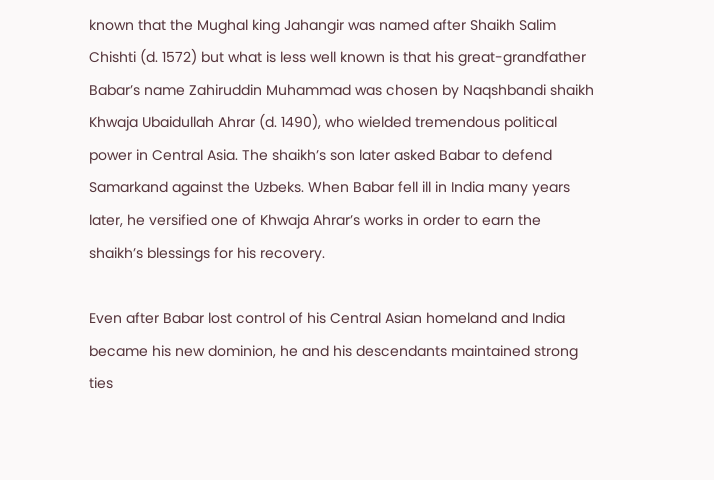known that the Mughal king Jahangir was named after Shaikh Salim Chishti (d. 1572) but what is less well known is that his great-grandfather Babar’s name Zahiruddin Muhammad was chosen by Naqshbandi shaikh Khwaja Ubaidullah Ahrar (d. 1490), who wielded tremendous political power in Central Asia. The shaikh’s son later asked Babar to defend Samarkand against the Uzbeks. When Babar fell ill in India many years later, he versified one of Khwaja Ahrar’s works in order to earn the shaikh’s blessings for his recovery.

Even after Babar lost control of his Central Asian homeland and India became his new dominion, he and his descendants maintained strong ties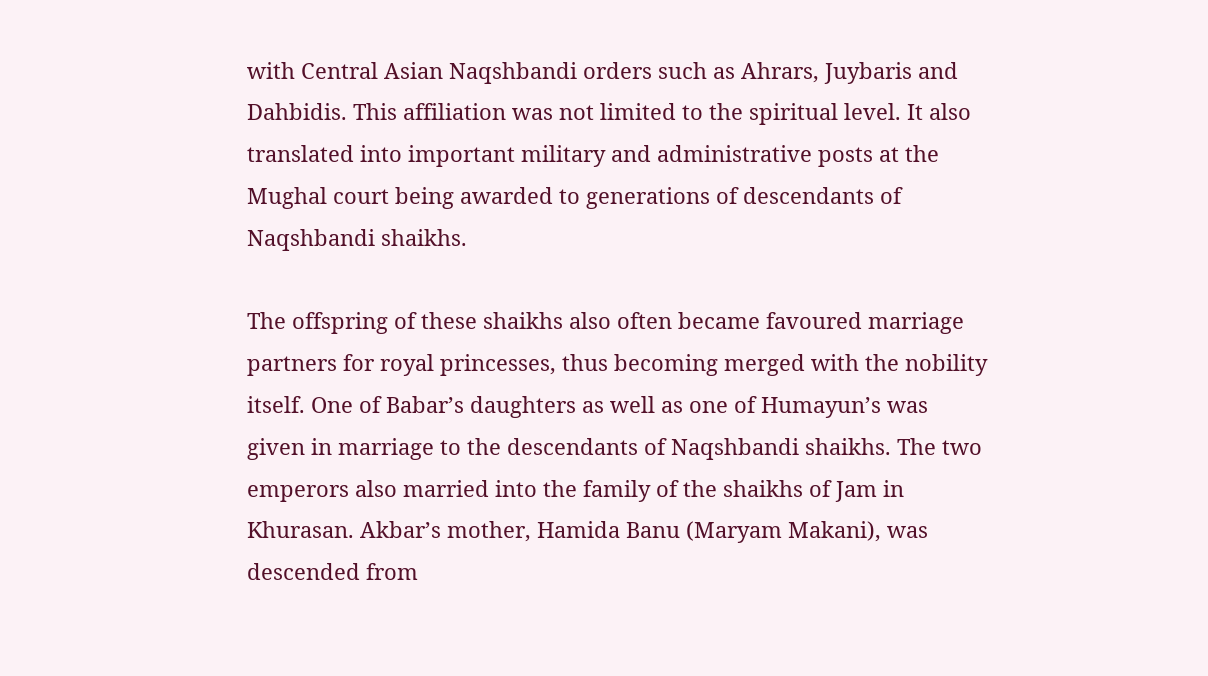with Central Asian Naqshbandi orders such as Ahrars, Juybaris and Dahbidis. This affiliation was not limited to the spiritual level. It also translated into important military and administrative posts at the Mughal court being awarded to generations of descendants of Naqshbandi shaikhs.

The offspring of these shaikhs also often became favoured marriage partners for royal princesses, thus becoming merged with the nobility itself. One of Babar’s daughters as well as one of Humayun’s was given in marriage to the descendants of Naqshbandi shaikhs. The two emperors also married into the family of the shaikhs of Jam in Khurasan. Akbar’s mother, Hamida Banu (Maryam Makani), was descended from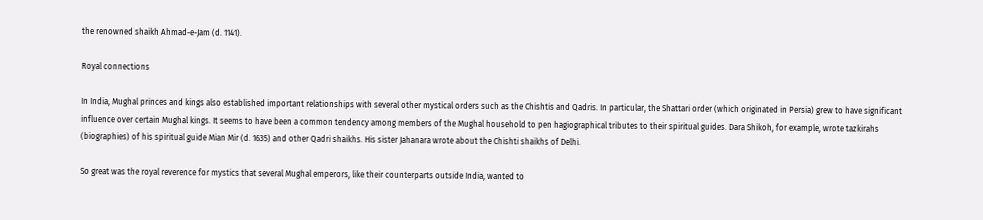the renowned shaikh Ahmad-e-Jam (d. 1141).

Royal connections

In India, Mughal princes and kings also established important relationships with several other mystical orders such as the Chishtis and Qadris. In particular, the Shattari order (which originated in Persia) grew to have significant influence over certain Mughal kings. It seems to have been a common tendency among members of the Mughal household to pen hagiographical tributes to their spiritual guides. Dara Shikoh, for example, wrote tazkirahs (biographies) of his spiritual guide Mian Mir (d. 1635) and other Qadri shaikhs. His sister Jahanara wrote about the Chishti shaikhs of Delhi.

So great was the royal reverence for mystics that several Mughal emperors, like their counterparts outside India, wanted to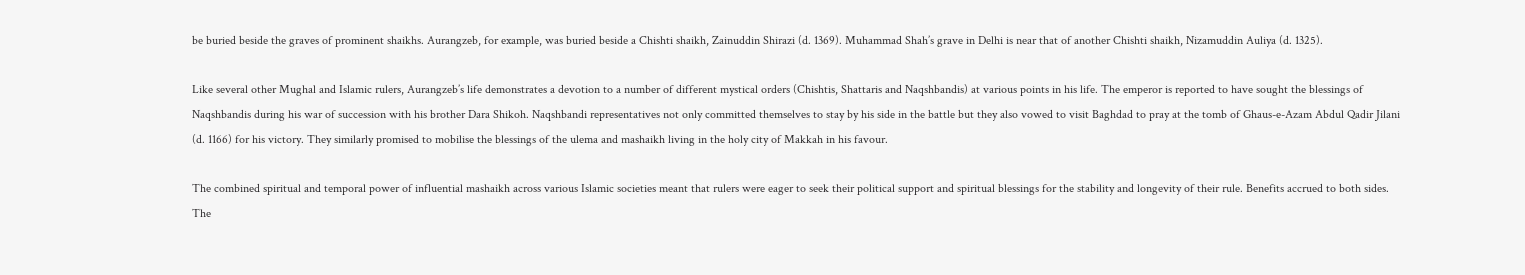be buried beside the graves of prominent shaikhs. Aurangzeb, for example, was buried beside a Chishti shaikh, Zainuddin Shirazi (d. 1369). Muhammad Shah’s grave in Delhi is near that of another Chishti shaikh, Nizamuddin Auliya (d. 1325).

Like several other Mughal and Islamic rulers, Aurangzeb’s life demonstrates a devotion to a number of different mystical orders (Chishtis, Shattaris and Naqshbandis) at various points in his life. The emperor is reported to have sought the blessings of Naqshbandis during his war of succession with his brother Dara Shikoh. Naqshbandi representatives not only committed themselves to stay by his side in the battle but they also vowed to visit Baghdad to pray at the tomb of Ghaus-e-Azam Abdul Qadir Jilani (d. 1166) for his victory. They similarly promised to mobilise the blessings of the ulema and mashaikh living in the holy city of Makkah in his favour.

The combined spiritual and temporal power of influential mashaikh across various Islamic societies meant that rulers were eager to seek their political support and spiritual blessings for the stability and longevity of their rule. Benefits accrued to both sides. The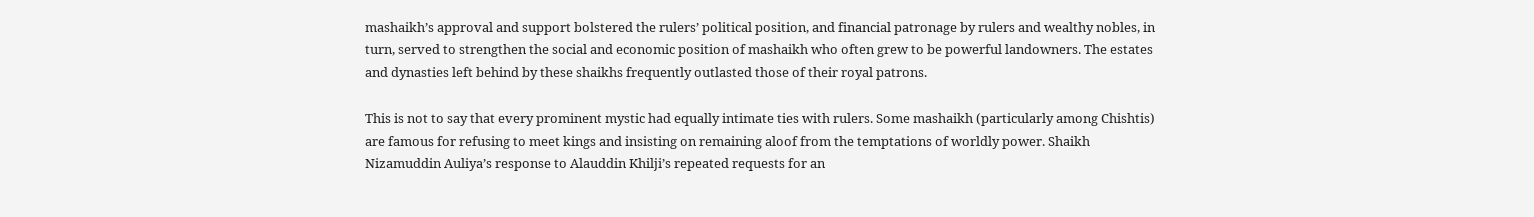mashaikh’s approval and support bolstered the rulers’ political position, and financial patronage by rulers and wealthy nobles, in turn, served to strengthen the social and economic position of mashaikh who often grew to be powerful landowners. The estates and dynasties left behind by these shaikhs frequently outlasted those of their royal patrons.

This is not to say that every prominent mystic had equally intimate ties with rulers. Some mashaikh (particularly among Chishtis) are famous for refusing to meet kings and insisting on remaining aloof from the temptations of worldly power. Shaikh Nizamuddin Auliya’s response to Alauddin Khilji’s repeated requests for an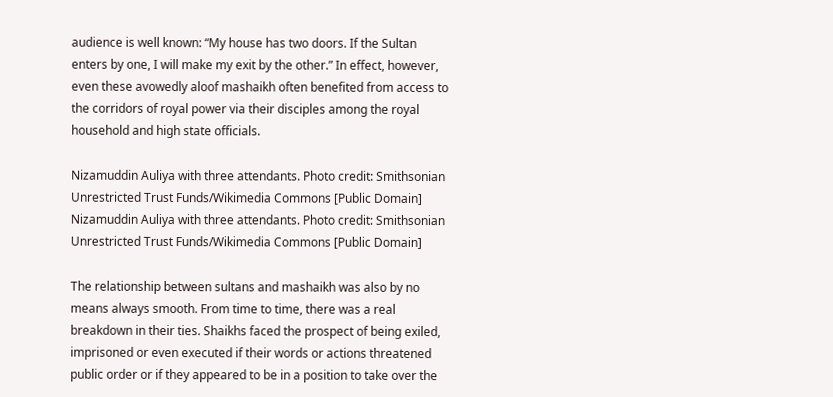audience is well known: “My house has two doors. If the Sultan enters by one, I will make my exit by the other.” In effect, however, even these avowedly aloof mashaikh often benefited from access to the corridors of royal power via their disciples among the royal household and high state officials.

Nizamuddin Auliya with three attendants. Photo credit: Smithsonian Unrestricted Trust Funds/Wikimedia Commons [Public Domain]
Nizamuddin Auliya with three attendants. Photo credit: Smithsonian Unrestricted Trust Funds/Wikimedia Commons [Public Domain]

The relationship between sultans and mashaikh was also by no means always smooth. From time to time, there was a real breakdown in their ties. Shaikhs faced the prospect of being exiled, imprisoned or even executed if their words or actions threatened public order or if they appeared to be in a position to take over the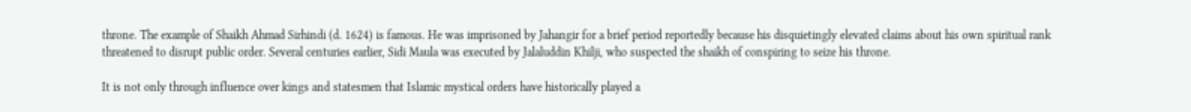throne. The example of Shaikh Ahmad Sirhindi (d. 1624) is famous. He was imprisoned by Jahangir for a brief period reportedly because his disquietingly elevated claims about his own spiritual rank threatened to disrupt public order. Several centuries earlier, Sidi Maula was executed by Jalaluddin Khilji, who suspected the shaikh of conspiring to seize his throne.

It is not only through influence over kings and statesmen that Islamic mystical orders have historically played a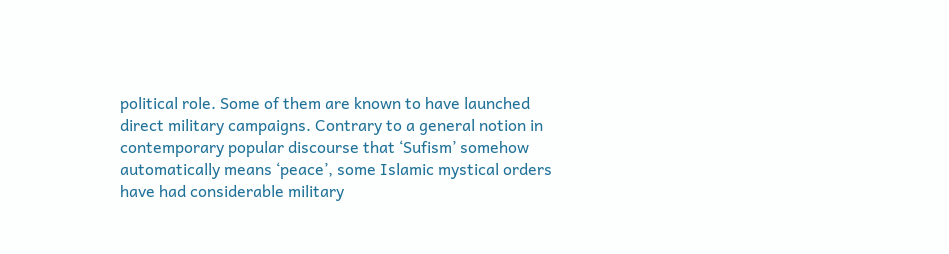political role. Some of them are known to have launched direct military campaigns. Contrary to a general notion in contemporary popular discourse that ‘Sufism’ somehow automatically means ‘peace’, some Islamic mystical orders have had considerable military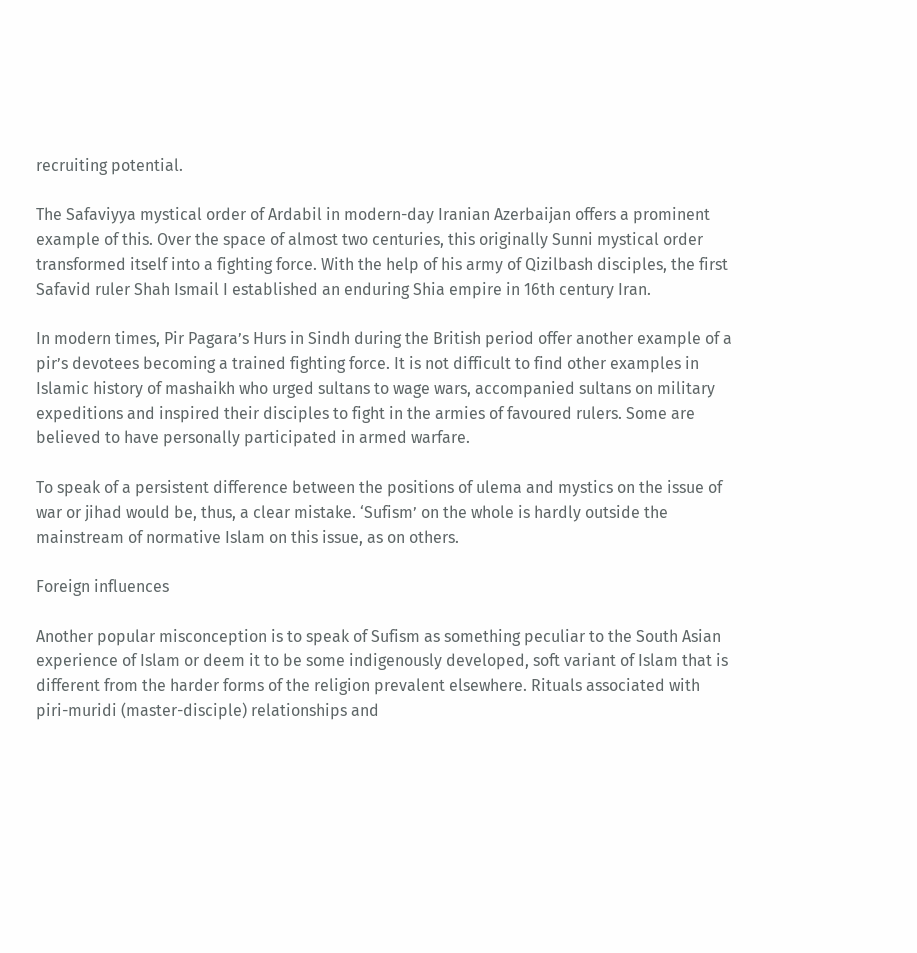recruiting potential.

The Safaviyya mystical order of Ardabil in modern-day Iranian Azerbaijan offers a prominent example of this. Over the space of almost two centuries, this originally Sunni mystical order transformed itself into a fighting force. With the help of his army of Qizilbash disciples, the first Safavid ruler Shah Ismail I established an enduring Shia empire in 16th century Iran.

In modern times, Pir Pagara’s Hurs in Sindh during the British period offer another example of a pir’s devotees becoming a trained fighting force. It is not difficult to find other examples in Islamic history of mashaikh who urged sultans to wage wars, accompanied sultans on military expeditions and inspired their disciples to fight in the armies of favoured rulers. Some are believed to have personally participated in armed warfare.

To speak of a persistent difference between the positions of ulema and mystics on the issue of war or jihad would be, thus, a clear mistake. ‘Sufism’ on the whole is hardly outside the mainstream of normative Islam on this issue, as on others.

Foreign influences

Another popular misconception is to speak of Sufism as something peculiar to the South Asian experience of Islam or deem it to be some indigenously developed, soft variant of Islam that is different from the harder forms of the religion prevalent elsewhere. Rituals associated with piri-muridi (master-disciple) relationships and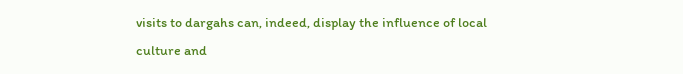visits to dargahs can, indeed, display the influence of local culture and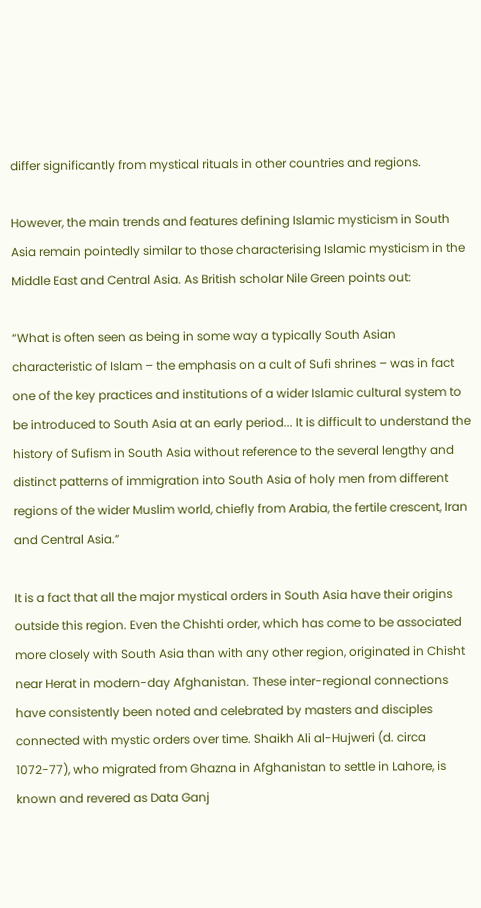differ significantly from mystical rituals in other countries and regions.

However, the main trends and features defining Islamic mysticism in South Asia remain pointedly similar to those characterising Islamic mysticism in the Middle East and Central Asia. As British scholar Nile Green points out:

“What is often seen as being in some way a typically South Asian characteristic of Islam – the emphasis on a cult of Sufi shrines – was in fact one of the key practices and institutions of a wider Islamic cultural system to be introduced to South Asia at an early period... It is difficult to understand the history of Sufism in South Asia without reference to the several lengthy and distinct patterns of immigration into South Asia of holy men from different regions of the wider Muslim world, chiefly from Arabia, the fertile crescent, Iran and Central Asia.”

It is a fact that all the major mystical orders in South Asia have their origins outside this region. Even the Chishti order, which has come to be associated more closely with South Asia than with any other region, originated in Chisht near Herat in modern-day Afghanistan. These inter-regional connections have consistently been noted and celebrated by masters and disciples connected with mystic orders over time. Shaikh Ali al-Hujweri (d. circa 1072-77), who migrated from Ghazna in Afghanistan to settle in Lahore, is known and revered as Data Ganj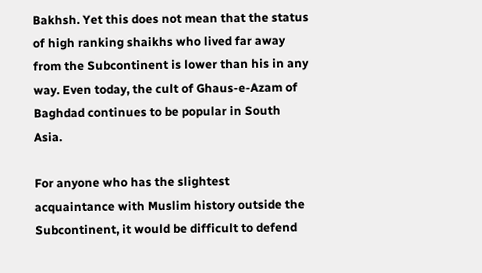Bakhsh. Yet this does not mean that the status of high ranking shaikhs who lived far away from the Subcontinent is lower than his in any way. Even today, the cult of Ghaus-e-Azam of Baghdad continues to be popular in South Asia.

For anyone who has the slightest acquaintance with Muslim history outside the Subcontinent, it would be difficult to defend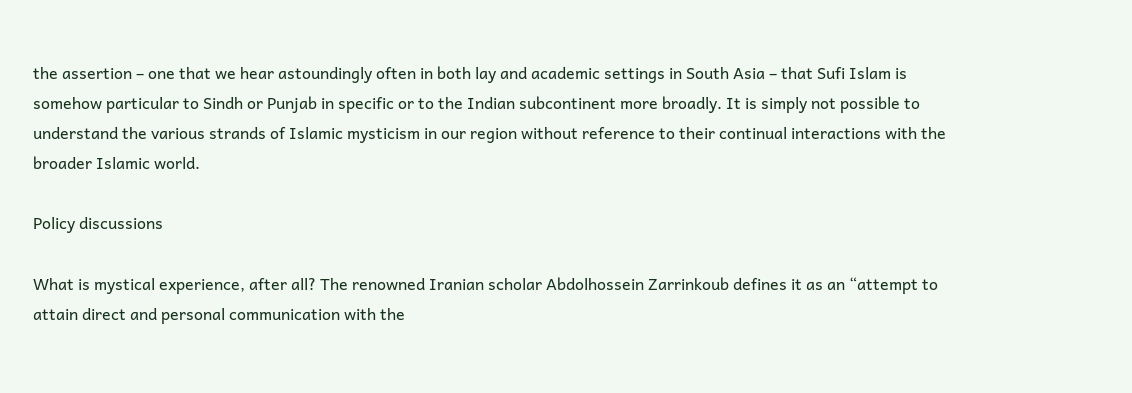the assertion – one that we hear astoundingly often in both lay and academic settings in South Asia – that Sufi Islam is somehow particular to Sindh or Punjab in specific or to the Indian subcontinent more broadly. It is simply not possible to understand the various strands of Islamic mysticism in our region without reference to their continual interactions with the broader Islamic world.

Policy discussions

What is mystical experience, after all? The renowned Iranian scholar Abdolhossein Zarrinkoub defines it as an “attempt to attain direct and personal communication with the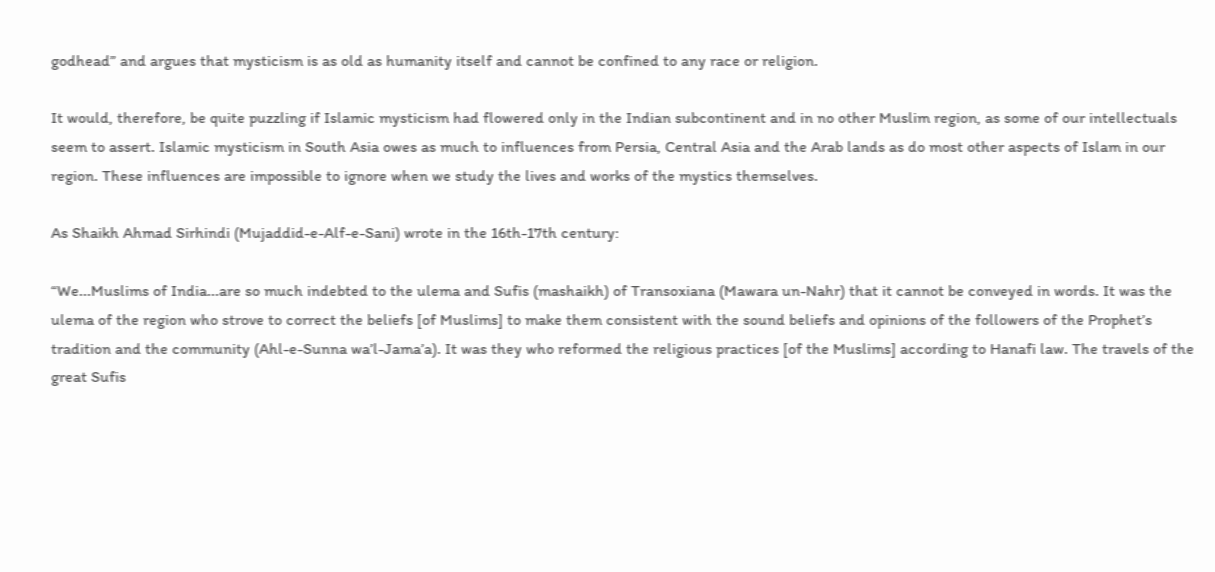godhead” and argues that mysticism is as old as humanity itself and cannot be confined to any race or religion.

It would, therefore, be quite puzzling if Islamic mysticism had flowered only in the Indian subcontinent and in no other Muslim region, as some of our intellectuals seem to assert. Islamic mysticism in South Asia owes as much to influences from Persia, Central Asia and the Arab lands as do most other aspects of Islam in our region. These influences are impossible to ignore when we study the lives and works of the mystics themselves.

As Shaikh Ahmad Sirhindi (Mujaddid-e-Alf-e-Sani) wrote in the 16th-17th century:

“We...Muslims of India...are so much indebted to the ulema and Sufis (mashaikh) of Transoxiana (Mawara un-Nahr) that it cannot be conveyed in words. It was the ulema of the region who strove to correct the beliefs [of Muslims] to make them consistent with the sound beliefs and opinions of the followers of the Prophet’s tradition and the community (Ahl-e-Sunna wa’l-Jama’a). It was they who reformed the religious practices [of the Muslims] according to Hanafi law. The travels of the great Sufis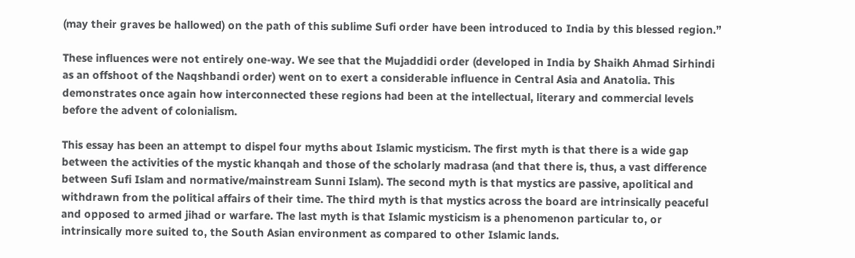(may their graves be hallowed) on the path of this sublime Sufi order have been introduced to India by this blessed region.”

These influences were not entirely one-way. We see that the Mujaddidi order (developed in India by Shaikh Ahmad Sirhindi as an offshoot of the Naqshbandi order) went on to exert a considerable influence in Central Asia and Anatolia. This demonstrates once again how interconnected these regions had been at the intellectual, literary and commercial levels before the advent of colonialism.

This essay has been an attempt to dispel four myths about Islamic mysticism. The first myth is that there is a wide gap between the activities of the mystic khanqah and those of the scholarly madrasa (and that there is, thus, a vast difference between Sufi Islam and normative/mainstream Sunni Islam). The second myth is that mystics are passive, apolitical and withdrawn from the political affairs of their time. The third myth is that mystics across the board are intrinsically peaceful and opposed to armed jihad or warfare. The last myth is that Islamic mysticism is a phenomenon particular to, or intrinsically more suited to, the South Asian environment as compared to other Islamic lands.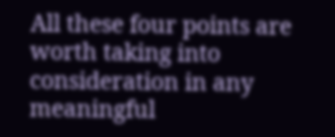All these four points are worth taking into consideration in any meaningful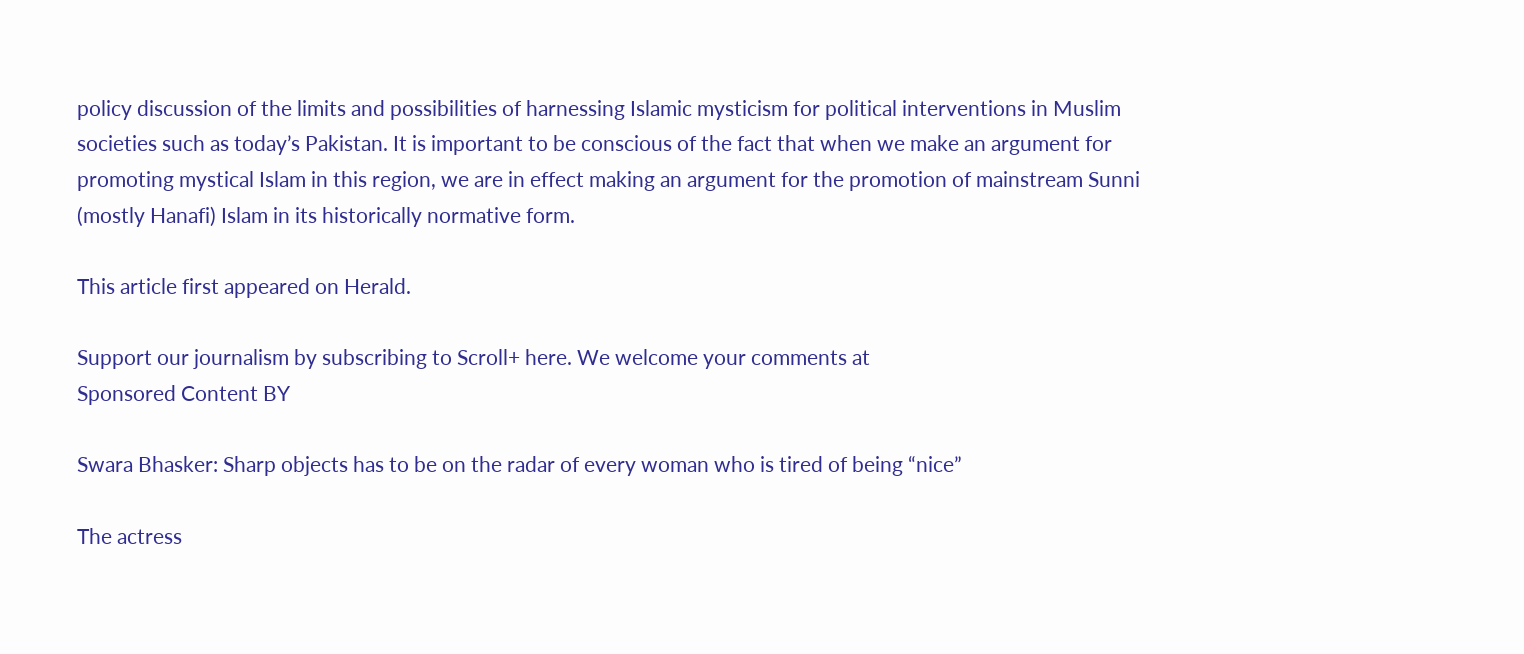policy discussion of the limits and possibilities of harnessing Islamic mysticism for political interventions in Muslim societies such as today’s Pakistan. It is important to be conscious of the fact that when we make an argument for promoting mystical Islam in this region, we are in effect making an argument for the promotion of mainstream Sunni (mostly Hanafi) Islam in its historically normative form.

This article first appeared on Herald.

Support our journalism by subscribing to Scroll+ here. We welcome your comments at
Sponsored Content BY

Swara Bhasker: Sharp objects has to be on the radar of every woman who is tired of being “nice”

The actress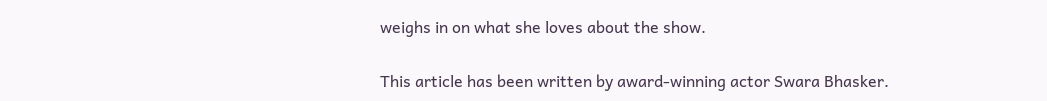weighs in on what she loves about the show.

This article has been written by award-winning actor Swara Bhasker.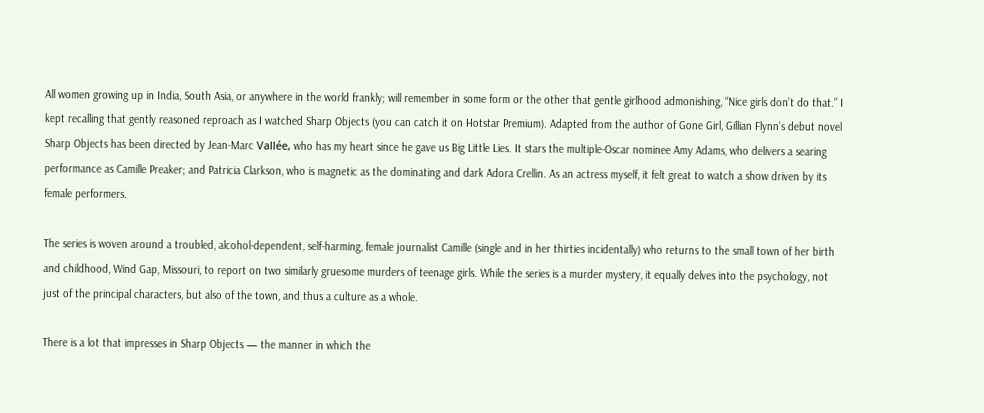All women growing up in India, South Asia, or anywhere in the world frankly; will remember in some form or the other that gentle girlhood admonishing, “Nice girls don’t do that.” I kept recalling that gently reasoned reproach as I watched Sharp Objects (you can catch it on Hotstar Premium). Adapted from the author of Gone Girl, Gillian Flynn’s debut novel Sharp Objects has been directed by Jean-Marc Vallée, who has my heart since he gave us Big Little Lies. It stars the multiple-Oscar nominee Amy Adams, who delivers a searing performance as Camille Preaker; and Patricia Clarkson, who is magnetic as the dominating and dark Adora Crellin. As an actress myself, it felt great to watch a show driven by its female performers.

The series is woven around a troubled, alcohol-dependent, self-harming, female journalist Camille (single and in her thirties incidentally) who returns to the small town of her birth and childhood, Wind Gap, Missouri, to report on two similarly gruesome murders of teenage girls. While the series is a murder mystery, it equally delves into the psychology, not just of the principal characters, but also of the town, and thus a culture as a whole.

There is a lot that impresses in Sharp Objects — the manner in which the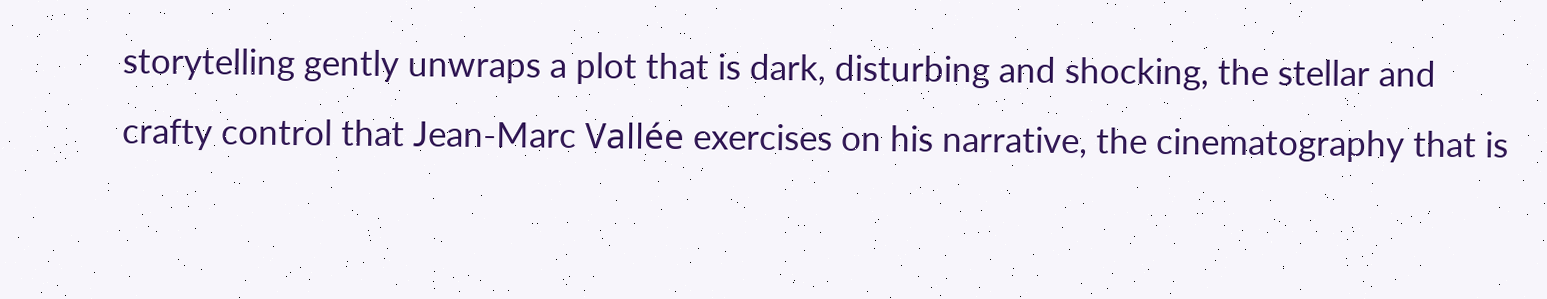storytelling gently unwraps a plot that is dark, disturbing and shocking, the stellar and crafty control that Jean-Marc Vallée exercises on his narrative, the cinematography that is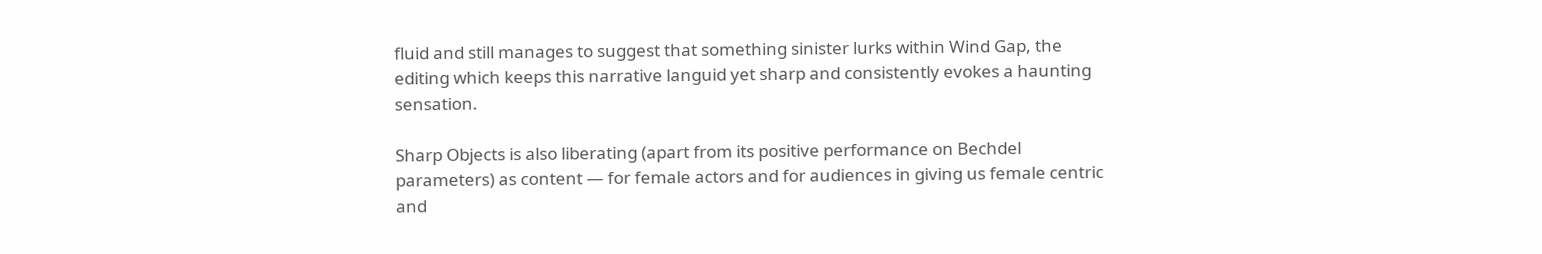fluid and still manages to suggest that something sinister lurks within Wind Gap, the editing which keeps this narrative languid yet sharp and consistently evokes a haunting sensation.

Sharp Objects is also liberating (apart from its positive performance on Bechdel parameters) as content — for female actors and for audiences in giving us female centric and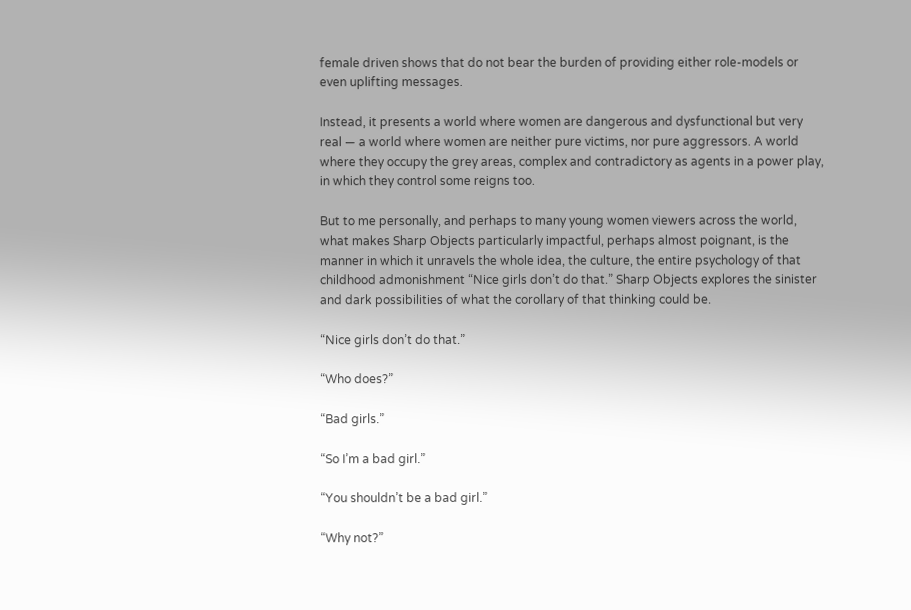female driven shows that do not bear the burden of providing either role-models or even uplifting messages.

Instead, it presents a world where women are dangerous and dysfunctional but very real — a world where women are neither pure victims, nor pure aggressors. A world where they occupy the grey areas, complex and contradictory as agents in a power play, in which they control some reigns too.

But to me personally, and perhaps to many young women viewers across the world, what makes Sharp Objects particularly impactful, perhaps almost poignant, is the manner in which it unravels the whole idea, the culture, the entire psychology of that childhood admonishment “Nice girls don’t do that.” Sharp Objects explores the sinister and dark possibilities of what the corollary of that thinking could be.

“Nice girls don’t do that.”

“Who does?”

“Bad girls.”

“So I’m a bad girl.”

“You shouldn’t be a bad girl.”

“Why not?”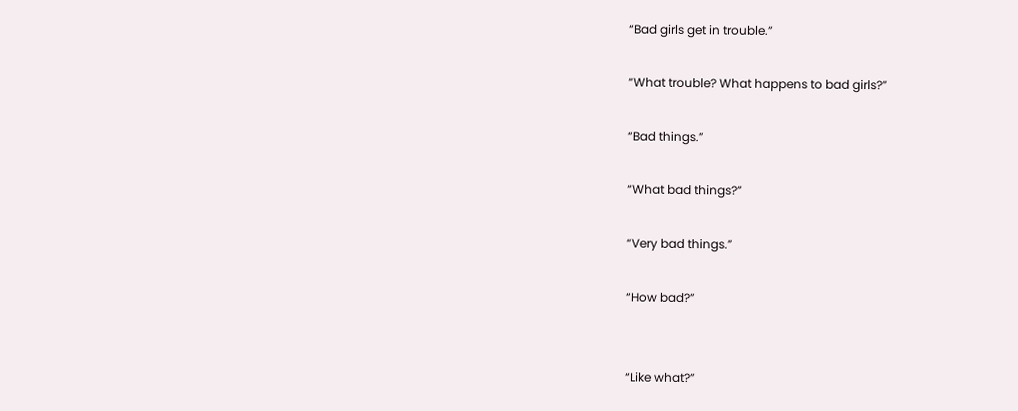“Bad girls get in trouble.”

“What trouble? What happens to bad girls?”

“Bad things.”

“What bad things?”

“Very bad things.”

“How bad?”


“Like what?”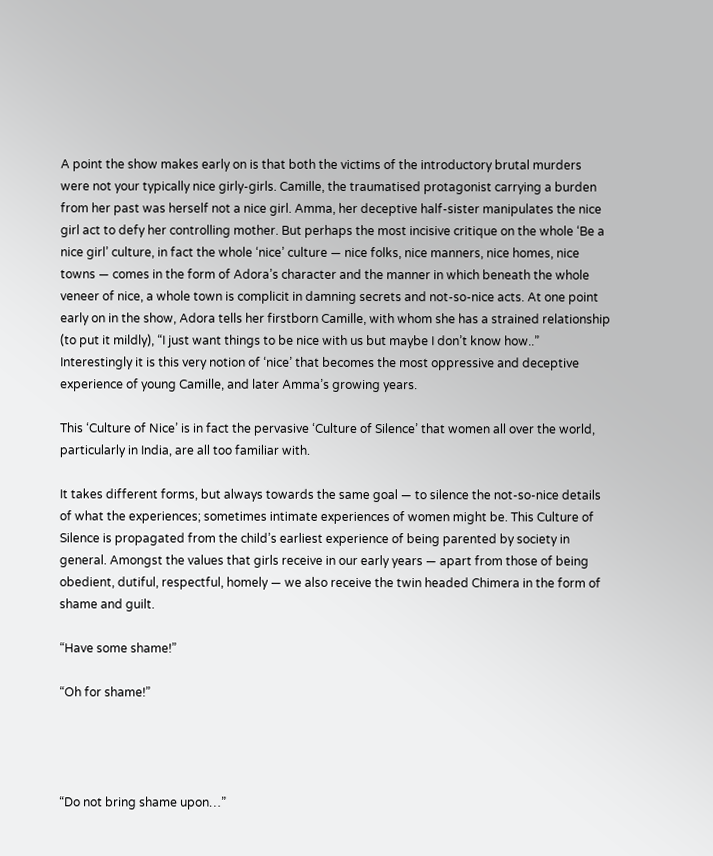A point the show makes early on is that both the victims of the introductory brutal murders were not your typically nice girly-girls. Camille, the traumatised protagonist carrying a burden from her past was herself not a nice girl. Amma, her deceptive half-sister manipulates the nice girl act to defy her controlling mother. But perhaps the most incisive critique on the whole ‘Be a nice girl’ culture, in fact the whole ‘nice’ culture — nice folks, nice manners, nice homes, nice towns — comes in the form of Adora’s character and the manner in which beneath the whole veneer of nice, a whole town is complicit in damning secrets and not-so-nice acts. At one point early on in the show, Adora tells her firstborn Camille, with whom she has a strained relationship (to put it mildly), “I just want things to be nice with us but maybe I don’t know how..” Interestingly it is this very notion of ‘nice’ that becomes the most oppressive and deceptive experience of young Camille, and later Amma’s growing years.

This ‘Culture of Nice’ is in fact the pervasive ‘Culture of Silence’ that women all over the world, particularly in India, are all too familiar with.

It takes different forms, but always towards the same goal — to silence the not-so-nice details of what the experiences; sometimes intimate experiences of women might be. This Culture of Silence is propagated from the child’s earliest experience of being parented by society in general. Amongst the values that girls receive in our early years — apart from those of being obedient, dutiful, respectful, homely — we also receive the twin headed Chimera in the form of shame and guilt.

“Have some shame!”

“Oh for shame!”




“Do not bring shame upon…”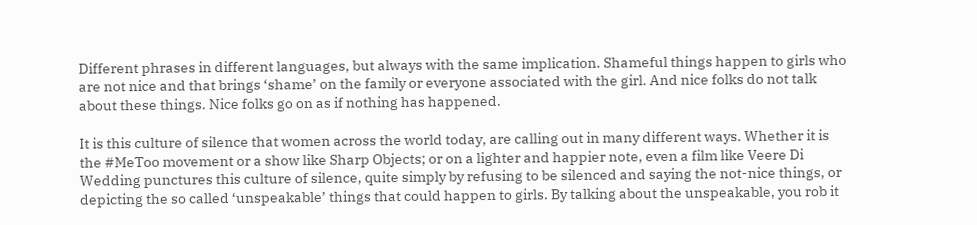Different phrases in different languages, but always with the same implication. Shameful things happen to girls who are not nice and that brings ‘shame’ on the family or everyone associated with the girl. And nice folks do not talk about these things. Nice folks go on as if nothing has happened.

It is this culture of silence that women across the world today, are calling out in many different ways. Whether it is the #MeToo movement or a show like Sharp Objects; or on a lighter and happier note, even a film like Veere Di Wedding punctures this culture of silence, quite simply by refusing to be silenced and saying the not-nice things, or depicting the so called ‘unspeakable’ things that could happen to girls. By talking about the unspeakable, you rob it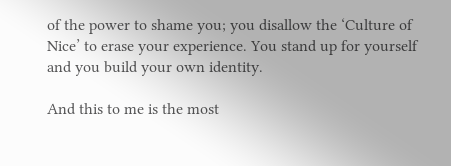of the power to shame you; you disallow the ‘Culture of Nice’ to erase your experience. You stand up for yourself and you build your own identity.

And this to me is the most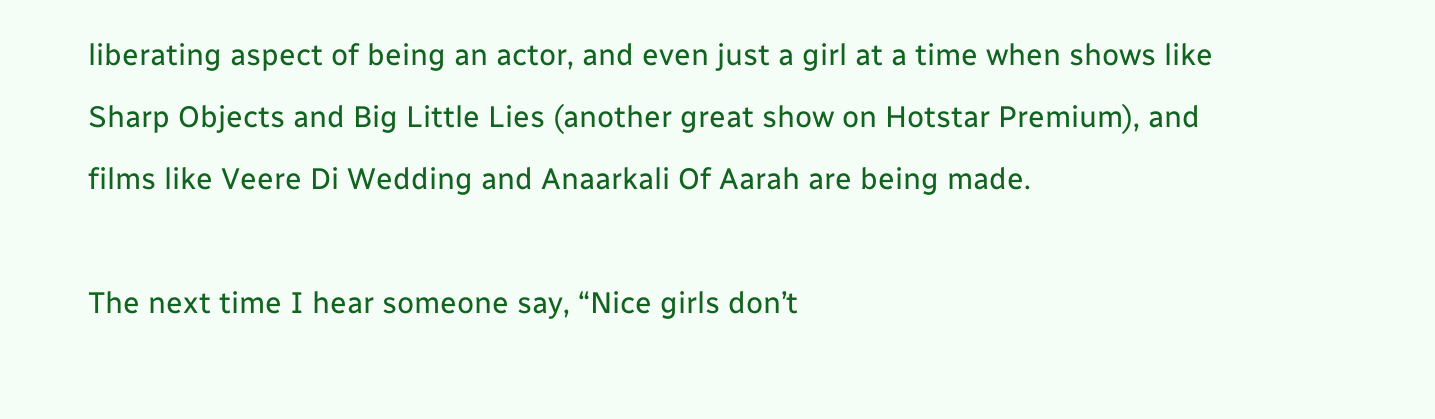liberating aspect of being an actor, and even just a girl at a time when shows like Sharp Objects and Big Little Lies (another great show on Hotstar Premium), and films like Veere Di Wedding and Anaarkali Of Aarah are being made.

The next time I hear someone say, “Nice girls don’t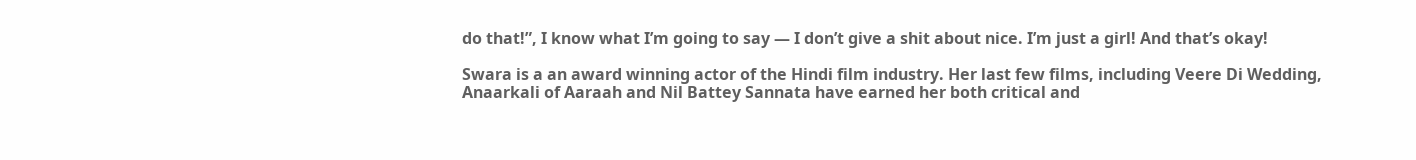do that!”, I know what I’m going to say — I don’t give a shit about nice. I’m just a girl! And that’s okay!

Swara is a an award winning actor of the Hindi film industry. Her last few films, including Veere Di Wedding, Anaarkali of Aaraah and Nil Battey Sannata have earned her both critical and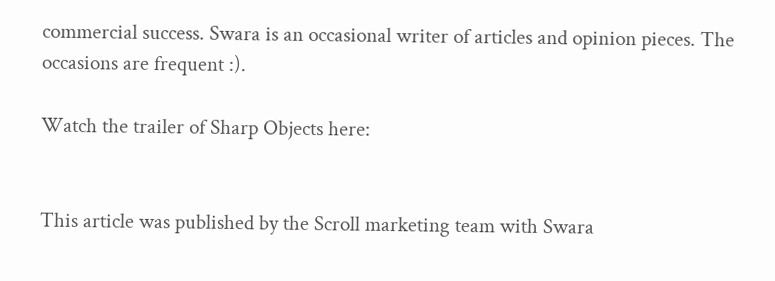commercial success. Swara is an occasional writer of articles and opinion pieces. The occasions are frequent :).

Watch the trailer of Sharp Objects here:


This article was published by the Scroll marketing team with Swara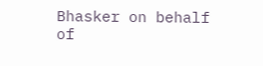Bhasker on behalf of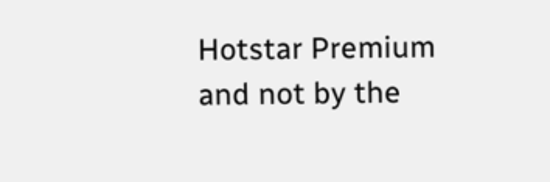Hotstar Premium and not by the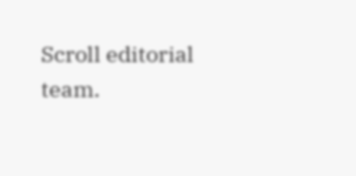Scroll editorial team.